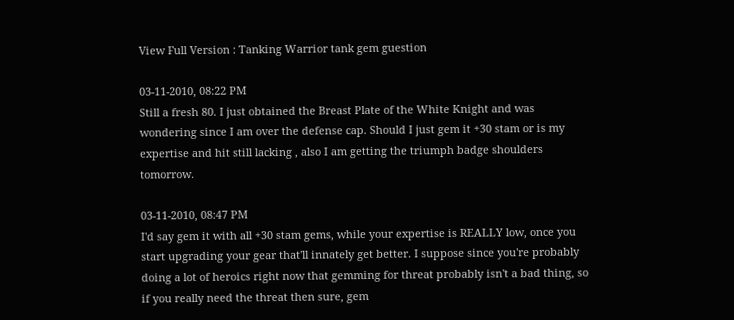View Full Version : Tanking Warrior tank gem guestion

03-11-2010, 08:22 PM
Still a fresh 80. I just obtained the Breast Plate of the White Knight and was wondering since I am over the defense cap. Should I just gem it +30 stam or is my expertise and hit still lacking , also I am getting the triumph badge shoulders tomorrow.

03-11-2010, 08:47 PM
I'd say gem it with all +30 stam gems, while your expertise is REALLY low, once you start upgrading your gear that'll innately get better. I suppose since you're probably doing a lot of heroics right now that gemming for threat probably isn't a bad thing, so if you really need the threat then sure, gem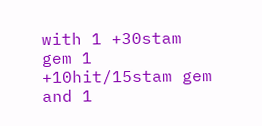with 1 +30stam gem 1 +10hit/15stam gem and 1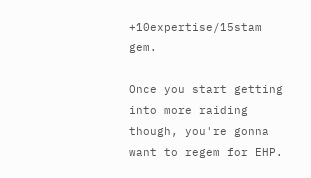+10expertise/15stam gem.

Once you start getting into more raiding though, you're gonna want to regem for EHP.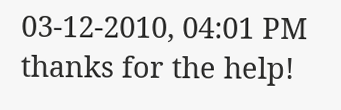03-12-2010, 04:01 PM
thanks for the help!